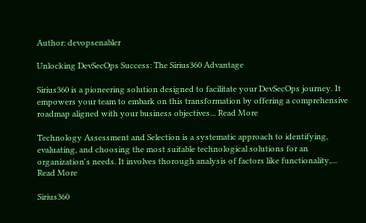Author: devopsenabler

Unlocking DevSecOps Success: The Sirius360 Advantage

Sirius360 is a pioneering solution designed to facilitate your DevSecOps journey. It empowers your team to embark on this transformation by offering a comprehensive roadmap aligned with your business objectives... Read More

Technology Assessment and Selection is a systematic approach to identifying, evaluating, and choosing the most suitable technological solutions for an organization's needs. It involves thorough analysis of factors like functionality,... Read More

Sirius360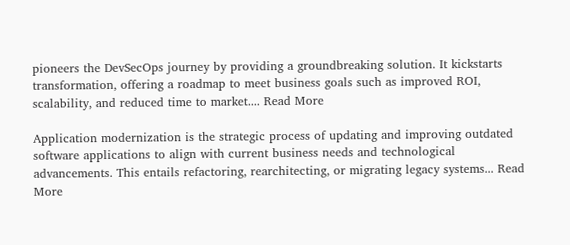pioneers the DevSecOps journey by providing a groundbreaking solution. It kickstarts transformation, offering a roadmap to meet business goals such as improved ROI, scalability, and reduced time to market.... Read More

Application modernization is the strategic process of updating and improving outdated software applications to align with current business needs and technological advancements. This entails refactoring, rearchitecting, or migrating legacy systems... Read More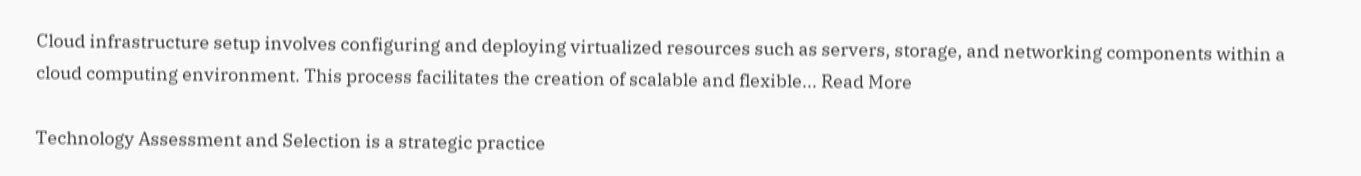Cloud infrastructure setup involves configuring and deploying virtualized resources such as servers, storage, and networking components within a cloud computing environment. This process facilitates the creation of scalable and flexible... Read More

Technology Assessment and Selection is a strategic practice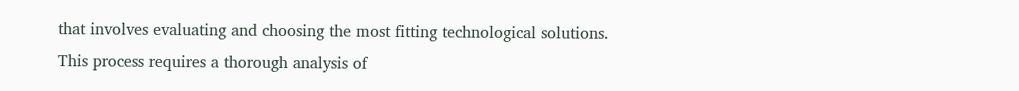that involves evaluating and choosing the most fitting technological solutions. This process requires a thorough analysis of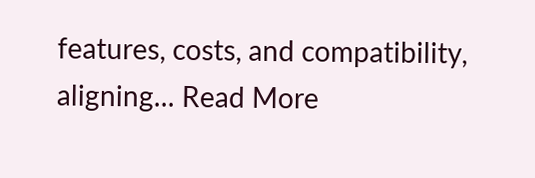features, costs, and compatibility, aligning... Read More